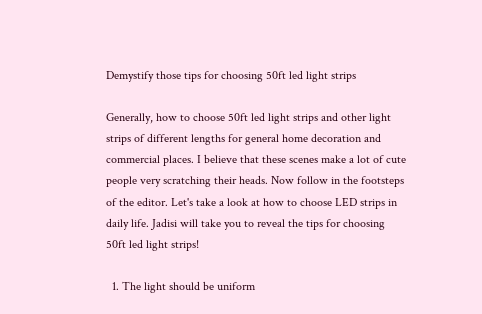Demystify those tips for choosing 50ft led light strips

Generally, how to choose 50ft led light strips and other light strips of different lengths for general home decoration and commercial places. I believe that these scenes make a lot of cute people very scratching their heads. Now follow in the footsteps of the editor. Let's take a look at how to choose LED strips in daily life. Jadisi will take you to reveal the tips for choosing 50ft led light strips!

  1. The light should be uniform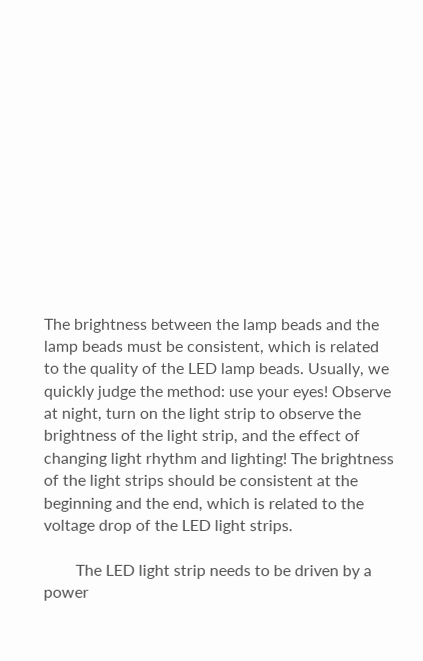The brightness between the lamp beads and the lamp beads must be consistent, which is related to the quality of the LED lamp beads. Usually, we quickly judge the method: use your eyes! Observe at night, turn on the light strip to observe the brightness of the light strip, and the effect of changing light rhythm and lighting! The brightness of the light strips should be consistent at the beginning and the end, which is related to the voltage drop of the LED light strips.

        The LED light strip needs to be driven by a power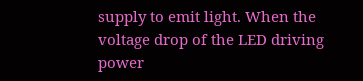supply to emit light. When the voltage drop of the LED driving power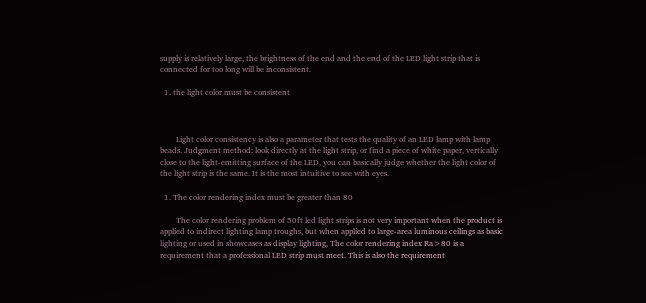supply is relatively large, the brightness of the end and the end of the LED light strip that is connected for too long will be inconsistent.

  1. the light color must be consistent



        Light color consistency is also a parameter that tests the quality of an LED lamp with lamp beads. Judgment method: look directly at the light strip, or find a piece of white paper, vertically close to the light-emitting surface of the LED, you can basically judge whether the light color of the light strip is the same. It is the most intuitive to see with eyes.

  1. The color rendering index must be greater than 80

        The color rendering problem of 50ft led light strips is not very important when the product is applied to indirect lighting lamp troughs, but when applied to large-area luminous ceilings as basic lighting or used in showcases as display lighting, The color rendering index Ra>80 is a requirement that a professional LED strip must meet. This is also the requirement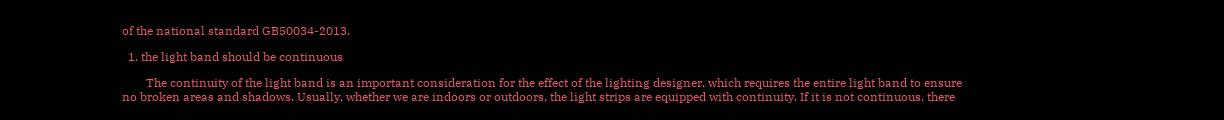of the national standard GB50034-2013.

  1. the light band should be continuous

        The continuity of the light band is an important consideration for the effect of the lighting designer, which requires the entire light band to ensure no broken areas and shadows. Usually, whether we are indoors or outdoors, the light strips are equipped with continuity. If it is not continuous, there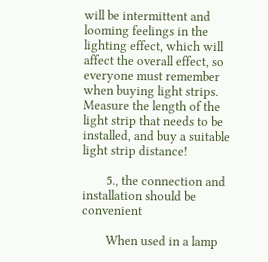will be intermittent and looming feelings in the lighting effect, which will affect the overall effect, so everyone must remember when buying light strips. Measure the length of the light strip that needs to be installed, and buy a suitable light strip distance!

        5., the connection and installation should be convenient

        When used in a lamp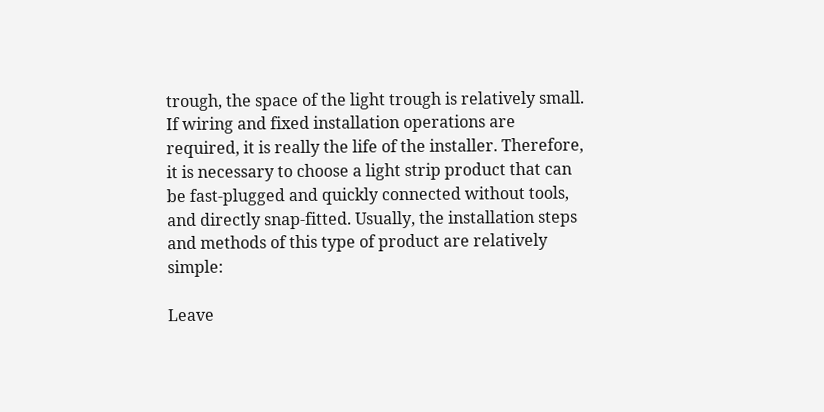trough, the space of the light trough is relatively small. If wiring and fixed installation operations are required, it is really the life of the installer. Therefore, it is necessary to choose a light strip product that can be fast-plugged and quickly connected without tools, and directly snap-fitted. Usually, the installation steps and methods of this type of product are relatively simple:

Leave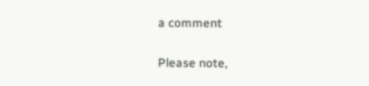a comment

Please note,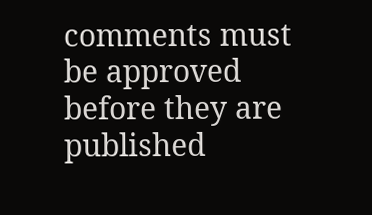comments must be approved before they are published